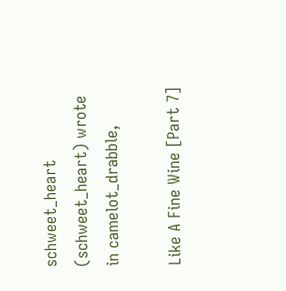schweet_heart (schweet_heart) wrote in camelot_drabble,

Like A Fine Wine [Part 7]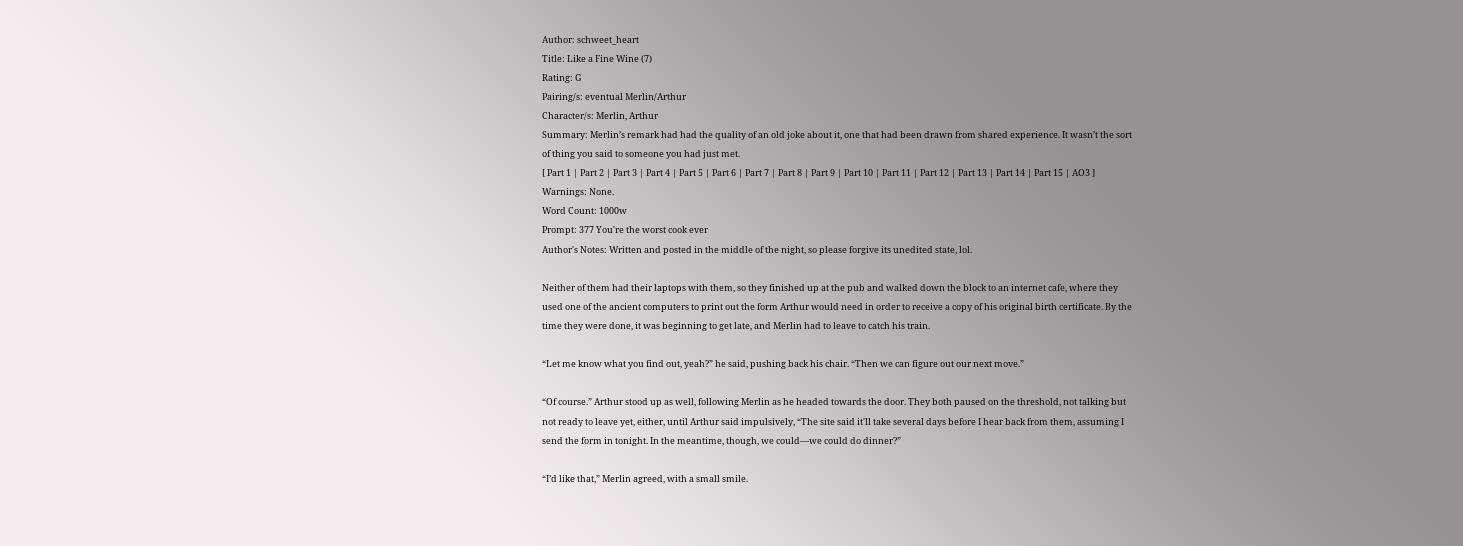Author: schweet_heart
Title: Like a Fine Wine (7)
Rating: G
Pairing/s: eventual Merlin/Arthur
Character/s: Merlin, Arthur
Summary: Merlin’s remark had had the quality of an old joke about it, one that had been drawn from shared experience. It wasn’t the sort of thing you said to someone you had just met.
[ Part 1 | Part 2 | Part 3 | Part 4 | Part 5 | Part 6 | Part 7 | Part 8 | Part 9 | Part 10 | Part 11 | Part 12 | Part 13 | Part 14 | Part 15 | AO3 ]
Warnings: None.
Word Count: 1000w
Prompt: 377 You're the worst cook ever
Author's Notes: Written and posted in the middle of the night, so please forgive its unedited state, lol.

Neither of them had their laptops with them, so they finished up at the pub and walked down the block to an internet cafe, where they used one of the ancient computers to print out the form Arthur would need in order to receive a copy of his original birth certificate. By the time they were done, it was beginning to get late, and Merlin had to leave to catch his train.

“Let me know what you find out, yeah?” he said, pushing back his chair. “Then we can figure out our next move.”

“Of course.” Arthur stood up as well, following Merlin as he headed towards the door. They both paused on the threshold, not talking but not ready to leave yet, either, until Arthur said impulsively, “The site said it'll take several days before I hear back from them, assuming I send the form in tonight. In the meantime, though, we could—we could do dinner?”

“I’d like that,” Merlin agreed, with a small smile.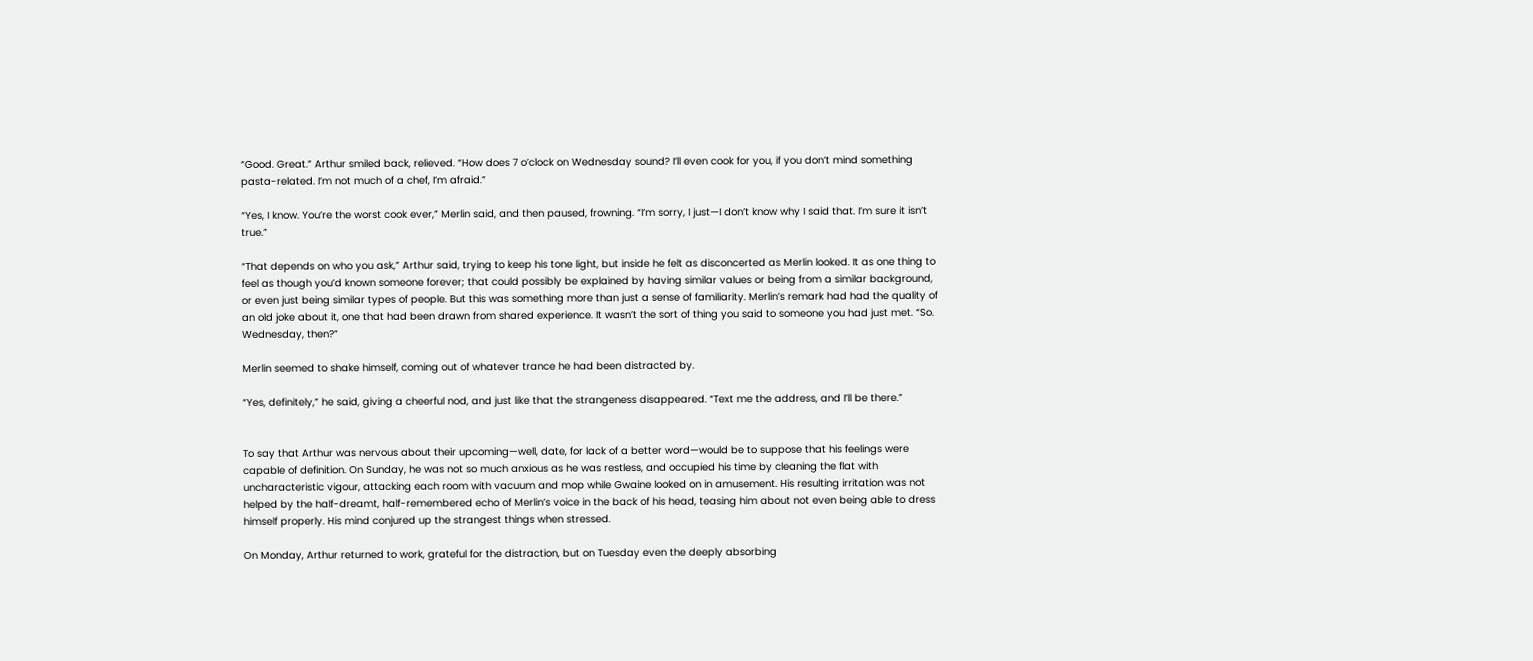“Good. Great.” Arthur smiled back, relieved. “How does 7 o’clock on Wednesday sound? I’ll even cook for you, if you don’t mind something pasta-related. I’m not much of a chef, I’m afraid.”

“Yes, I know. You’re the worst cook ever,” Merlin said, and then paused, frowning. “I’m sorry, I just—I don’t know why I said that. I’m sure it isn’t true.”

“That depends on who you ask,” Arthur said, trying to keep his tone light, but inside he felt as disconcerted as Merlin looked. It as one thing to feel as though you’d known someone forever; that could possibly be explained by having similar values or being from a similar background, or even just being similar types of people. But this was something more than just a sense of familiarity. Merlin’s remark had had the quality of an old joke about it, one that had been drawn from shared experience. It wasn’t the sort of thing you said to someone you had just met. “So. Wednesday, then?”

Merlin seemed to shake himself, coming out of whatever trance he had been distracted by.

“Yes, definitely,” he said, giving a cheerful nod, and just like that the strangeness disappeared. “Text me the address, and I’ll be there.”


To say that Arthur was nervous about their upcoming—well, date, for lack of a better word—would be to suppose that his feelings were capable of definition. On Sunday, he was not so much anxious as he was restless, and occupied his time by cleaning the flat with uncharacteristic vigour, attacking each room with vacuum and mop while Gwaine looked on in amusement. His resulting irritation was not helped by the half-dreamt, half-remembered echo of Merlin’s voice in the back of his head, teasing him about not even being able to dress himself properly. His mind conjured up the strangest things when stressed.

On Monday, Arthur returned to work, grateful for the distraction, but on Tuesday even the deeply absorbing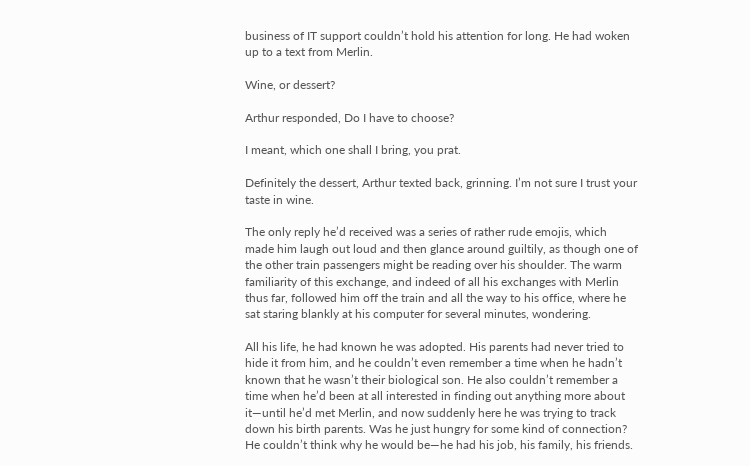business of IT support couldn’t hold his attention for long. He had woken up to a text from Merlin.

Wine, or dessert?

Arthur responded, Do I have to choose?

I meant, which one shall I bring, you prat.

Definitely the dessert, Arthur texted back, grinning. I’m not sure I trust your taste in wine.

The only reply he’d received was a series of rather rude emojis, which made him laugh out loud and then glance around guiltily, as though one of the other train passengers might be reading over his shoulder. The warm familiarity of this exchange, and indeed of all his exchanges with Merlin thus far, followed him off the train and all the way to his office, where he sat staring blankly at his computer for several minutes, wondering.

All his life, he had known he was adopted. His parents had never tried to hide it from him, and he couldn’t even remember a time when he hadn’t known that he wasn’t their biological son. He also couldn’t remember a time when he’d been at all interested in finding out anything more about it—until he’d met Merlin, and now suddenly here he was trying to track down his birth parents. Was he just hungry for some kind of connection? He couldn’t think why he would be—he had his job, his family, his friends.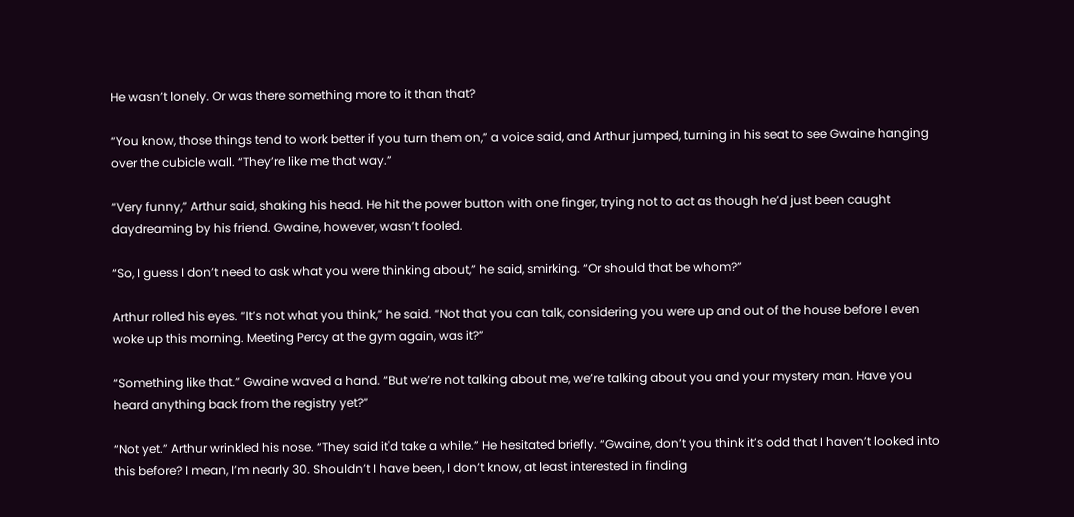He wasn’t lonely. Or was there something more to it than that?

“You know, those things tend to work better if you turn them on,” a voice said, and Arthur jumped, turning in his seat to see Gwaine hanging over the cubicle wall. “They’re like me that way.”

“Very funny,” Arthur said, shaking his head. He hit the power button with one finger, trying not to act as though he’d just been caught daydreaming by his friend. Gwaine, however, wasn’t fooled.

“So, I guess I don’t need to ask what you were thinking about,” he said, smirking. “Or should that be whom?”

Arthur rolled his eyes. “It’s not what you think,” he said. “Not that you can talk, considering you were up and out of the house before I even woke up this morning. Meeting Percy at the gym again, was it?”

“Something like that.” Gwaine waved a hand. “But we’re not talking about me, we’re talking about you and your mystery man. Have you heard anything back from the registry yet?”

“Not yet.” Arthur wrinkled his nose. “They said it'd take a while.” He hesitated briefly. “Gwaine, don’t you think it’s odd that I haven’t looked into this before? I mean, I’m nearly 30. Shouldn’t I have been, I don’t know, at least interested in finding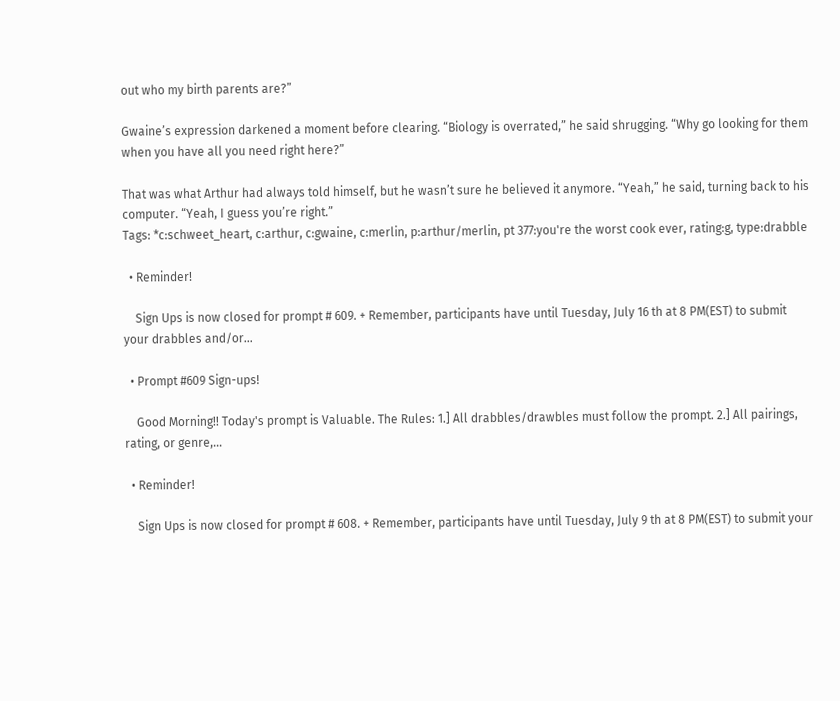out who my birth parents are?”

Gwaine’s expression darkened a moment before clearing. “Biology is overrated,” he said shrugging. “Why go looking for them when you have all you need right here?”

That was what Arthur had always told himself, but he wasn’t sure he believed it anymore. “Yeah,” he said, turning back to his computer. “Yeah, I guess you’re right.”
Tags: *c:schweet_heart, c:arthur, c:gwaine, c:merlin, p:arthur/merlin, pt 377:you're the worst cook ever, rating:g, type:drabble

  • Reminder!

    Sign Ups is now closed for prompt # 609. + Remember, participants have until Tuesday, July 16 th at 8 PM(EST) to submit your drabbles and/or…

  • Prompt #609 Sign-ups!

    Good Morning!! Today's prompt is Valuable. The Rules: 1.] All drabbles/drawbles must follow the prompt. 2.] All pairings, rating, or genre,…

  • Reminder!

    Sign Ups is now closed for prompt # 608. + Remember, participants have until Tuesday, July 9 th at 8 PM(EST) to submit your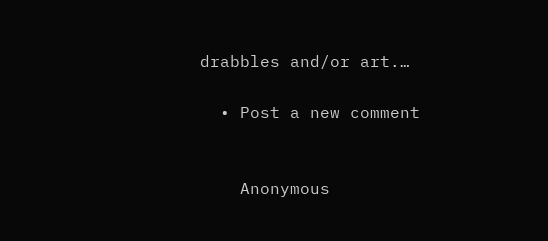drabbles and/or art.…

  • Post a new comment


    Anonymous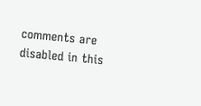comments are disabled in this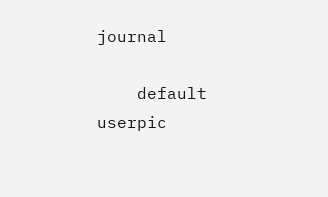journal

    default userpic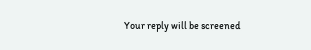Your reply will be screened